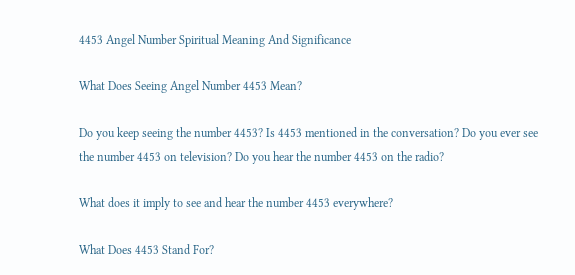4453 Angel Number Spiritual Meaning And Significance

What Does Seeing Angel Number 4453 Mean?

Do you keep seeing the number 4453? Is 4453 mentioned in the conversation? Do you ever see the number 4453 on television? Do you hear the number 4453 on the radio?

What does it imply to see and hear the number 4453 everywhere?

What Does 4453 Stand For?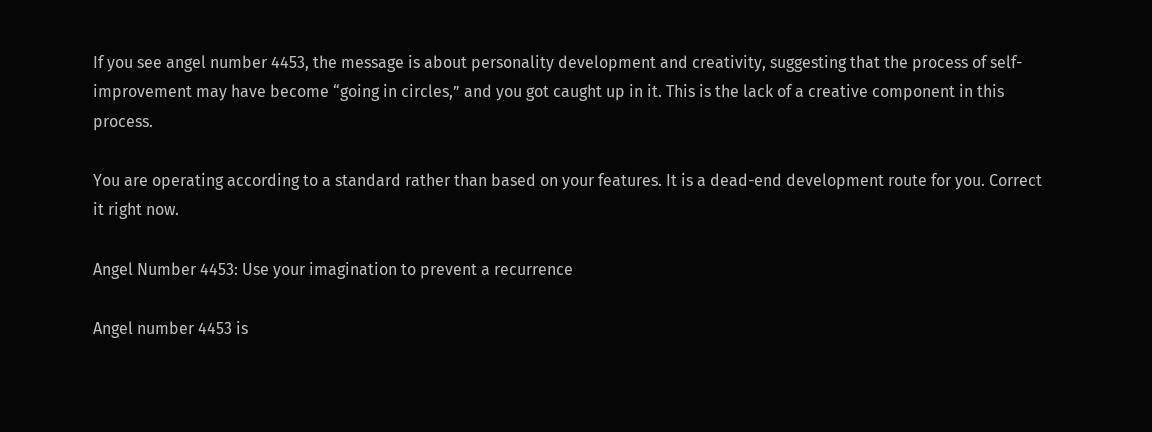If you see angel number 4453, the message is about personality development and creativity, suggesting that the process of self-improvement may have become “going in circles,” and you got caught up in it. This is the lack of a creative component in this process.

You are operating according to a standard rather than based on your features. It is a dead-end development route for you. Correct it right now.

Angel Number 4453: Use your imagination to prevent a recurrence

Angel number 4453 is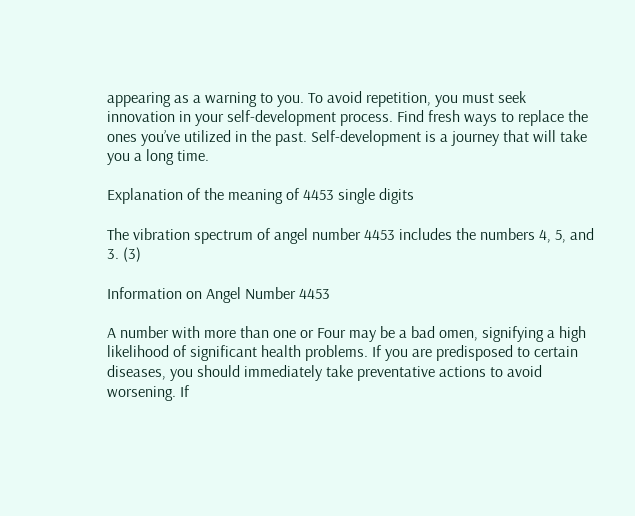appearing as a warning to you. To avoid repetition, you must seek innovation in your self-development process. Find fresh ways to replace the ones you’ve utilized in the past. Self-development is a journey that will take you a long time.

Explanation of the meaning of 4453 single digits

The vibration spectrum of angel number 4453 includes the numbers 4, 5, and 3. (3)

Information on Angel Number 4453

A number with more than one or Four may be a bad omen, signifying a high likelihood of significant health problems. If you are predisposed to certain diseases, you should immediately take preventative actions to avoid worsening. If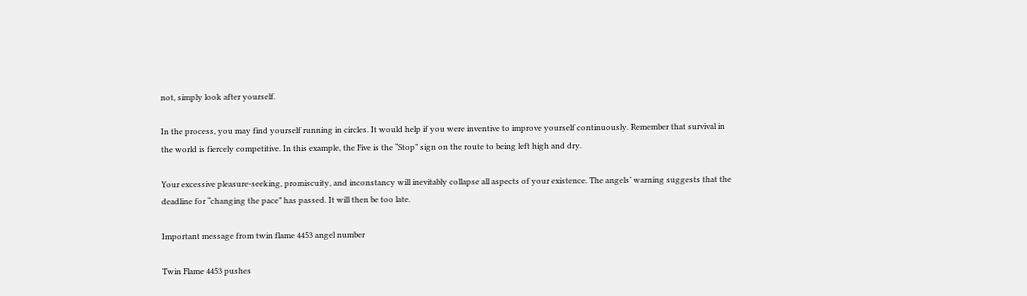not, simply look after yourself.

In the process, you may find yourself running in circles. It would help if you were inventive to improve yourself continuously. Remember that survival in the world is fiercely competitive. In this example, the Five is the “Stop” sign on the route to being left high and dry.

Your excessive pleasure-seeking, promiscuity, and inconstancy will inevitably collapse all aspects of your existence. The angels’ warning suggests that the deadline for “changing the pace” has passed. It will then be too late.

Important message from twin flame 4453 angel number

Twin Flame 4453 pushes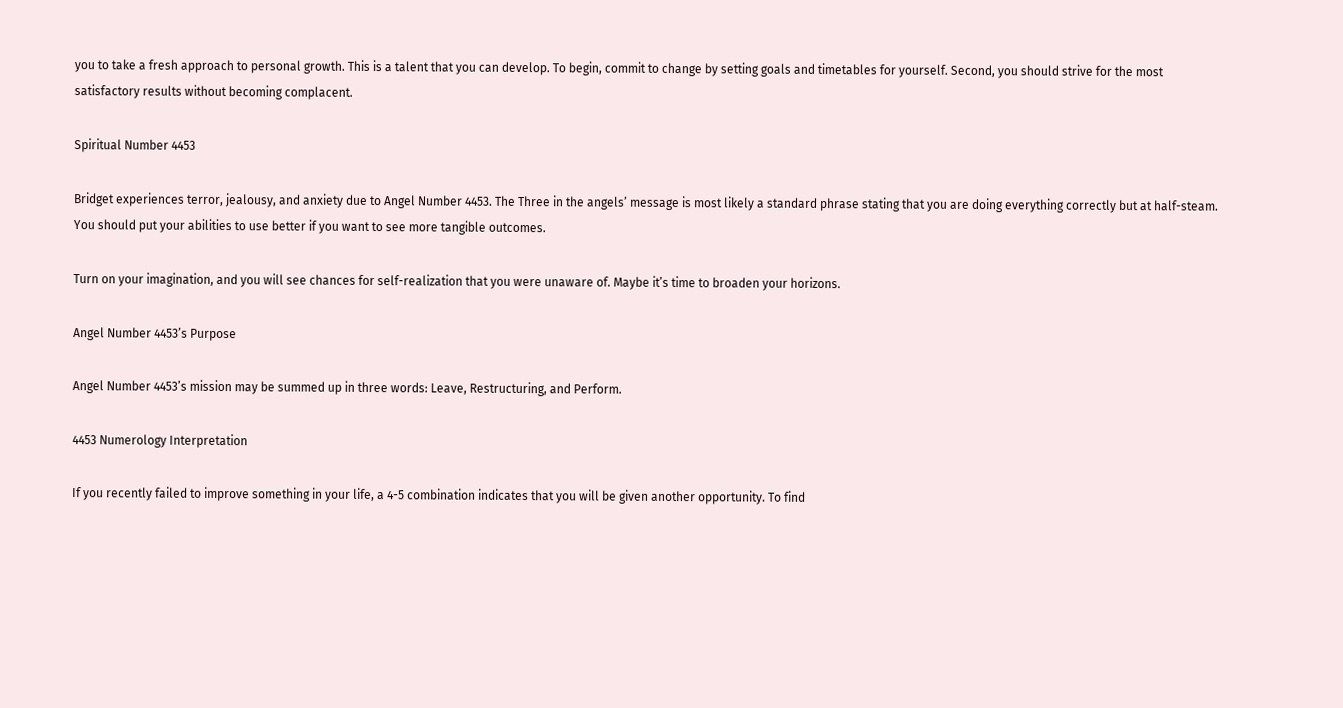you to take a fresh approach to personal growth. This is a talent that you can develop. To begin, commit to change by setting goals and timetables for yourself. Second, you should strive for the most satisfactory results without becoming complacent.

Spiritual Number 4453

Bridget experiences terror, jealousy, and anxiety due to Angel Number 4453. The Three in the angels’ message is most likely a standard phrase stating that you are doing everything correctly but at half-steam. You should put your abilities to use better if you want to see more tangible outcomes.

Turn on your imagination, and you will see chances for self-realization that you were unaware of. Maybe it’s time to broaden your horizons.

Angel Number 4453’s Purpose

Angel Number 4453’s mission may be summed up in three words: Leave, Restructuring, and Perform.

4453 Numerology Interpretation

If you recently failed to improve something in your life, a 4-5 combination indicates that you will be given another opportunity. To find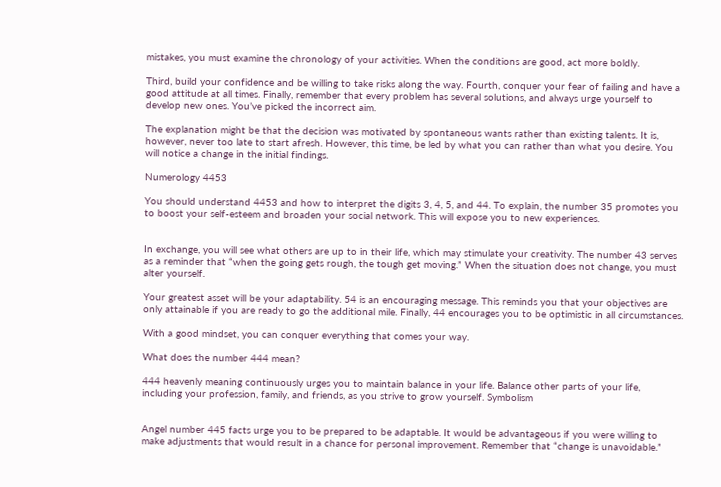mistakes, you must examine the chronology of your activities. When the conditions are good, act more boldly.

Third, build your confidence and be willing to take risks along the way. Fourth, conquer your fear of failing and have a good attitude at all times. Finally, remember that every problem has several solutions, and always urge yourself to develop new ones. You’ve picked the incorrect aim.

The explanation might be that the decision was motivated by spontaneous wants rather than existing talents. It is, however, never too late to start afresh. However, this time, be led by what you can rather than what you desire. You will notice a change in the initial findings.

Numerology 4453

You should understand 4453 and how to interpret the digits 3, 4, 5, and 44. To explain, the number 35 promotes you to boost your self-esteem and broaden your social network. This will expose you to new experiences.


In exchange, you will see what others are up to in their life, which may stimulate your creativity. The number 43 serves as a reminder that “when the going gets rough, the tough get moving.” When the situation does not change, you must alter yourself.

Your greatest asset will be your adaptability. 54 is an encouraging message. This reminds you that your objectives are only attainable if you are ready to go the additional mile. Finally, 44 encourages you to be optimistic in all circumstances.

With a good mindset, you can conquer everything that comes your way.

What does the number 444 mean?

444 heavenly meaning continuously urges you to maintain balance in your life. Balance other parts of your life, including your profession, family, and friends, as you strive to grow yourself. Symbolism


Angel number 445 facts urge you to be prepared to be adaptable. It would be advantageous if you were willing to make adjustments that would result in a chance for personal improvement. Remember that “change is unavoidable.”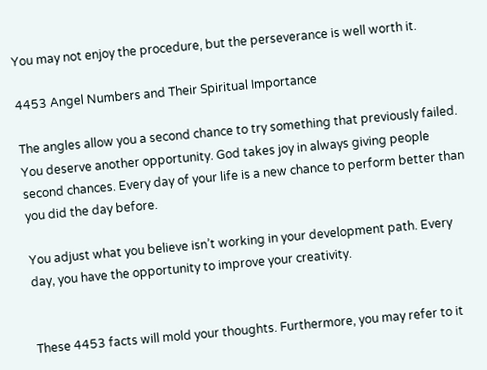You may not enjoy the procedure, but the perseverance is well worth it.

4453 Angel Numbers and Their Spiritual Importance

The angles allow you a second chance to try something that previously failed. You deserve another opportunity. God takes joy in always giving people second chances. Every day of your life is a new chance to perform better than you did the day before.

You adjust what you believe isn’t working in your development path. Every day, you have the opportunity to improve your creativity.


These 4453 facts will mold your thoughts. Furthermore, you may refer to it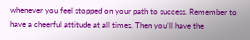whenever you feel stopped on your path to success. Remember to have a cheerful attitude at all times. Then you’ll have the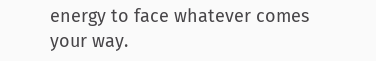energy to face whatever comes your way.